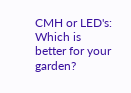CMH or LED's: Which is better for your garden?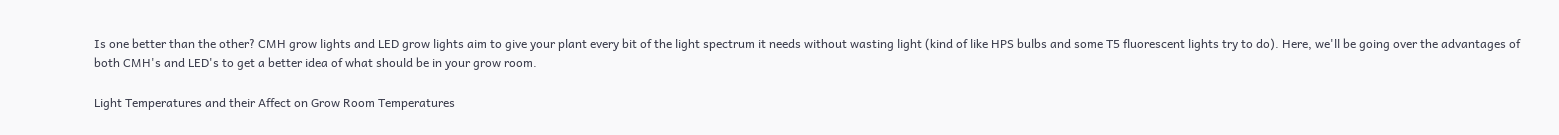Is one better than the other? CMH grow lights and LED grow lights aim to give your plant every bit of the light spectrum it needs without wasting light (kind of like HPS bulbs and some T5 fluorescent lights try to do). Here, we'll be going over the advantages of both CMH's and LED's to get a better idea of what should be in your grow room.

Light Temperatures and their Affect on Grow Room Temperatures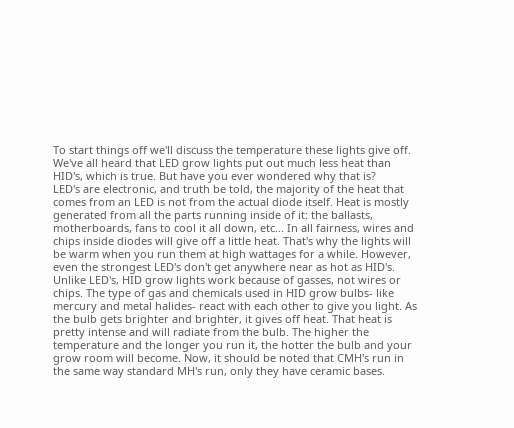To start things off we'll discuss the temperature these lights give off. We've all heard that LED grow lights put out much less heat than HID's, which is true. But have you ever wondered why that is?
LED's are electronic, and truth be told, the majority of the heat that comes from an LED is not from the actual diode itself. Heat is mostly generated from all the parts running inside of it: the ballasts, motherboards, fans to cool it all down, etc... In all fairness, wires and chips inside diodes will give off a little heat. That's why the lights will be warm when you run them at high wattages for a while. However, even the strongest LED's don't get anywhere near as hot as HID's. Unlike LED's, HID grow lights work because of gasses, not wires or chips. The type of gas and chemicals used in HID grow bulbs- like mercury and metal halides- react with each other to give you light. As the bulb gets brighter and brighter, it gives off heat. That heat is pretty intense and will radiate from the bulb. The higher the temperature and the longer you run it, the hotter the bulb and your grow room will become. Now, it should be noted that CMH's run in the same way standard MH's run, only they have ceramic bases.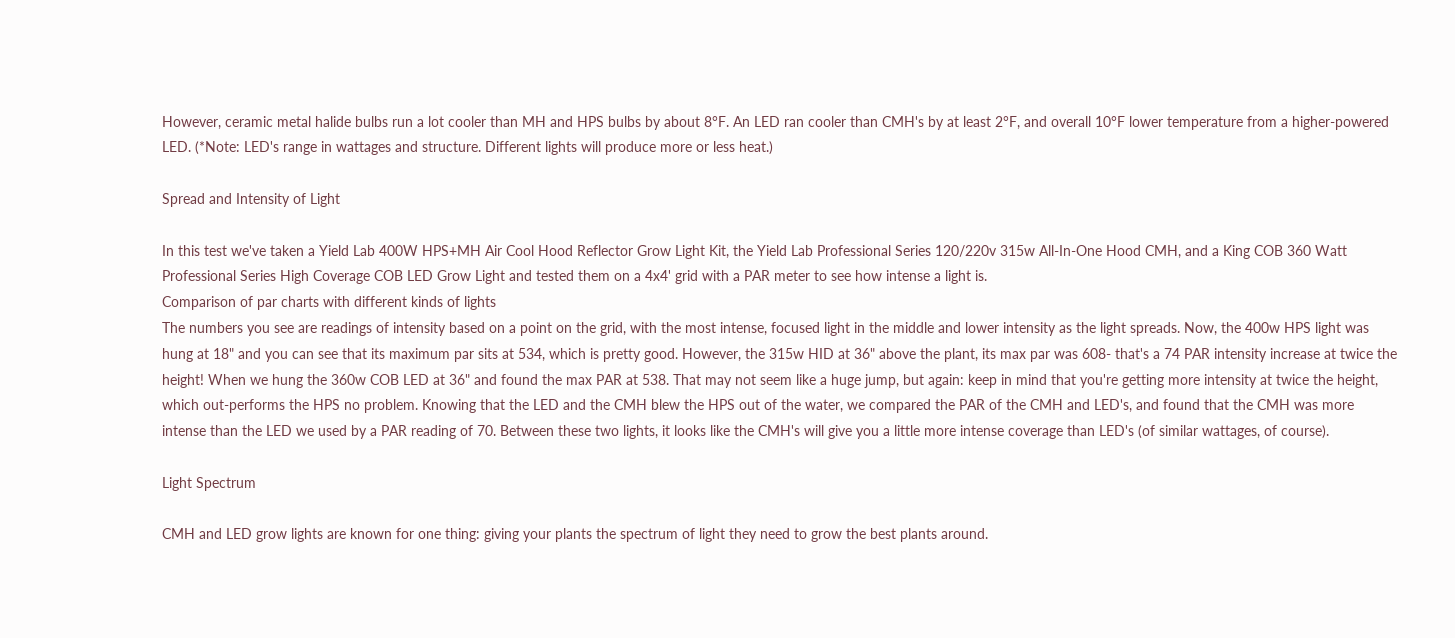However, ceramic metal halide bulbs run a lot cooler than MH and HPS bulbs by about 8°F. An LED ran cooler than CMH's by at least 2°F, and overall 10°F lower temperature from a higher-powered LED. (*Note: LED's range in wattages and structure. Different lights will produce more or less heat.)

Spread and Intensity of Light

In this test we've taken a Yield Lab 400W HPS+MH Air Cool Hood Reflector Grow Light Kit, the Yield Lab Professional Series 120/220v 315w All-In-One Hood CMH, and a King COB 360 Watt Professional Series High Coverage COB LED Grow Light and tested them on a 4x4' grid with a PAR meter to see how intense a light is.
Comparison of par charts with different kinds of lights
The numbers you see are readings of intensity based on a point on the grid, with the most intense, focused light in the middle and lower intensity as the light spreads. Now, the 400w HPS light was hung at 18" and you can see that its maximum par sits at 534, which is pretty good. However, the 315w HID at 36" above the plant, its max par was 608- that's a 74 PAR intensity increase at twice the height! When we hung the 360w COB LED at 36" and found the max PAR at 538. That may not seem like a huge jump, but again: keep in mind that you're getting more intensity at twice the height, which out-performs the HPS no problem. Knowing that the LED and the CMH blew the HPS out of the water, we compared the PAR of the CMH and LED's, and found that the CMH was more intense than the LED we used by a PAR reading of 70. Between these two lights, it looks like the CMH's will give you a little more intense coverage than LED's (of similar wattages, of course).

Light Spectrum

CMH and LED grow lights are known for one thing: giving your plants the spectrum of light they need to grow the best plants around.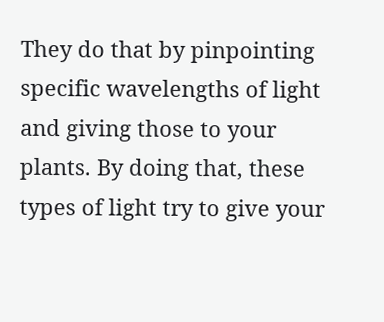They do that by pinpointing specific wavelengths of light and giving those to your plants. By doing that, these types of light try to give your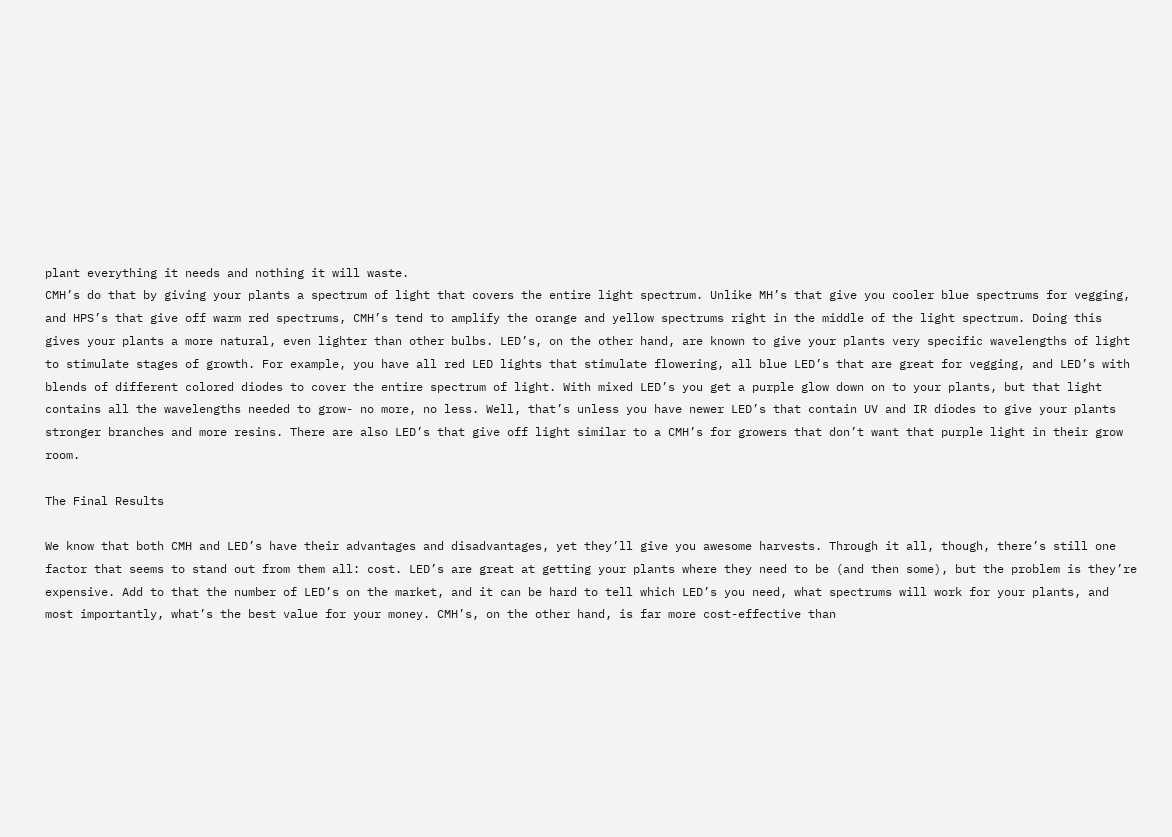plant everything it needs and nothing it will waste.
CMH’s do that by giving your plants a spectrum of light that covers the entire light spectrum. Unlike MH’s that give you cooler blue spectrums for vegging, and HPS’s that give off warm red spectrums, CMH’s tend to amplify the orange and yellow spectrums right in the middle of the light spectrum. Doing this gives your plants a more natural, even lighter than other bulbs. LED’s, on the other hand, are known to give your plants very specific wavelengths of light to stimulate stages of growth. For example, you have all red LED lights that stimulate flowering, all blue LED’s that are great for vegging, and LED’s with blends of different colored diodes to cover the entire spectrum of light. With mixed LED’s you get a purple glow down on to your plants, but that light contains all the wavelengths needed to grow- no more, no less. Well, that’s unless you have newer LED’s that contain UV and IR diodes to give your plants stronger branches and more resins. There are also LED’s that give off light similar to a CMH’s for growers that don’t want that purple light in their grow room.

The Final Results

We know that both CMH and LED’s have their advantages and disadvantages, yet they’ll give you awesome harvests. Through it all, though, there’s still one factor that seems to stand out from them all: cost. LED’s are great at getting your plants where they need to be (and then some), but the problem is they’re expensive. Add to that the number of LED’s on the market, and it can be hard to tell which LED’s you need, what spectrums will work for your plants, and most importantly, what’s the best value for your money. CMH’s, on the other hand, is far more cost-effective than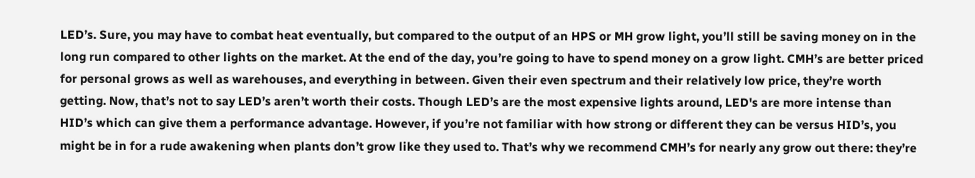LED’s. Sure, you may have to combat heat eventually, but compared to the output of an HPS or MH grow light, you’ll still be saving money on in the long run compared to other lights on the market. At the end of the day, you’re going to have to spend money on a grow light. CMH’s are better priced for personal grows as well as warehouses, and everything in between. Given their even spectrum and their relatively low price, they’re worth getting. Now, that’s not to say LED’s aren’t worth their costs. Though LED’s are the most expensive lights around, LED's are more intense than HID’s which can give them a performance advantage. However, if you’re not familiar with how strong or different they can be versus HID’s, you might be in for a rude awakening when plants don’t grow like they used to. That’s why we recommend CMH’s for nearly any grow out there: they’re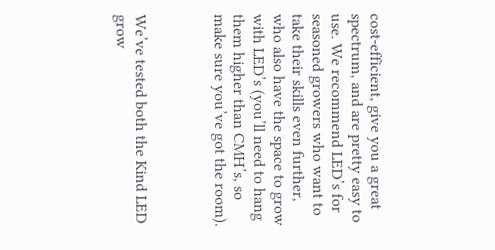cost-efficient, give you a great spectrum, and are pretty easy to use. We recommend LED’s for seasoned growers who want to take their skills even further, who also have the space to grow with LED’s (you’ll need to hang them higher than CMH’s, so make sure you’ve got the room).



We’ve tested both the Kind LED grow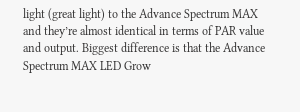light (great light) to the Advance Spectrum MAX and they’re almost identical in terms of PAR value and output. Biggest difference is that the Advance Spectrum MAX LED Grow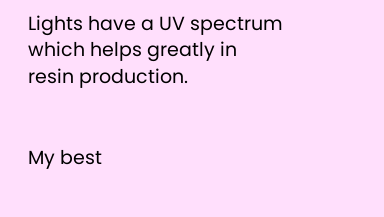Lights have a UV spectrum which helps greatly in resin production.


My best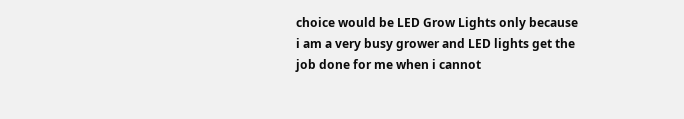choice would be LED Grow Lights only because i am a very busy grower and LED lights get the job done for me when i cannot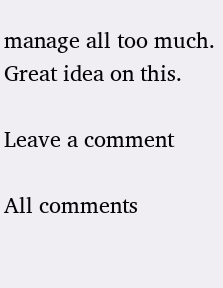manage all too much. Great idea on this.

Leave a comment

All comments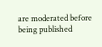are moderated before being published